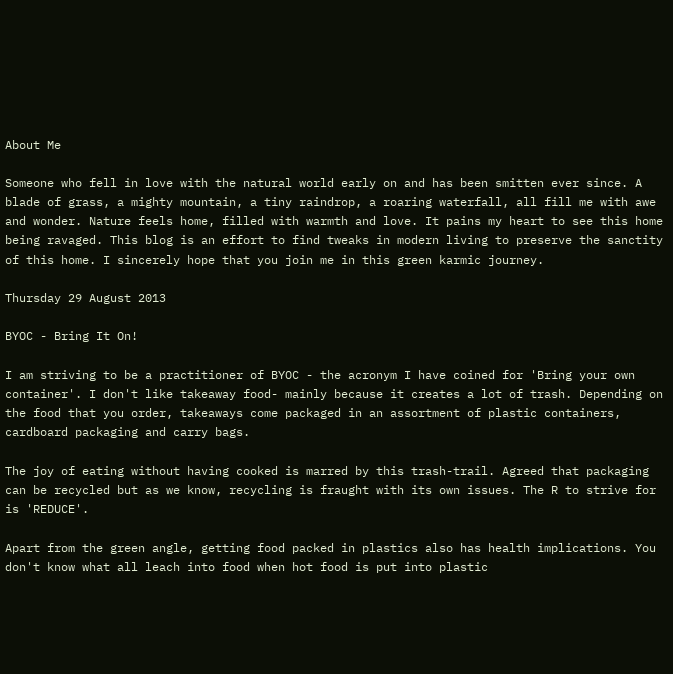About Me

Someone who fell in love with the natural world early on and has been smitten ever since. A blade of grass, a mighty mountain, a tiny raindrop, a roaring waterfall, all fill me with awe and wonder. Nature feels home, filled with warmth and love. It pains my heart to see this home being ravaged. This blog is an effort to find tweaks in modern living to preserve the sanctity of this home. I sincerely hope that you join me in this green karmic journey.

Thursday 29 August 2013

BYOC - Bring It On!

I am striving to be a practitioner of BYOC - the acronym I have coined for 'Bring your own container'. I don't like takeaway food- mainly because it creates a lot of trash. Depending on the food that you order, takeaways come packaged in an assortment of plastic containers, cardboard packaging and carry bags.

The joy of eating without having cooked is marred by this trash-trail. Agreed that packaging can be recycled but as we know, recycling is fraught with its own issues. The R to strive for is 'REDUCE'.

Apart from the green angle, getting food packed in plastics also has health implications. You don't know what all leach into food when hot food is put into plastic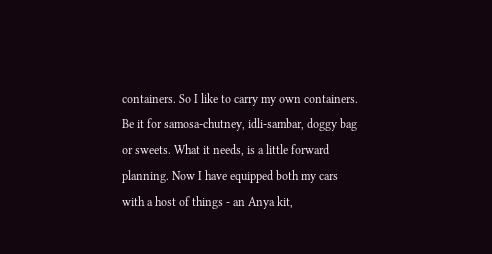containers. So I like to carry my own containers. Be it for samosa-chutney, idli-sambar, doggy bag or sweets. What it needs, is a little forward planning. Now I have equipped both my cars with a host of things - an Anya kit,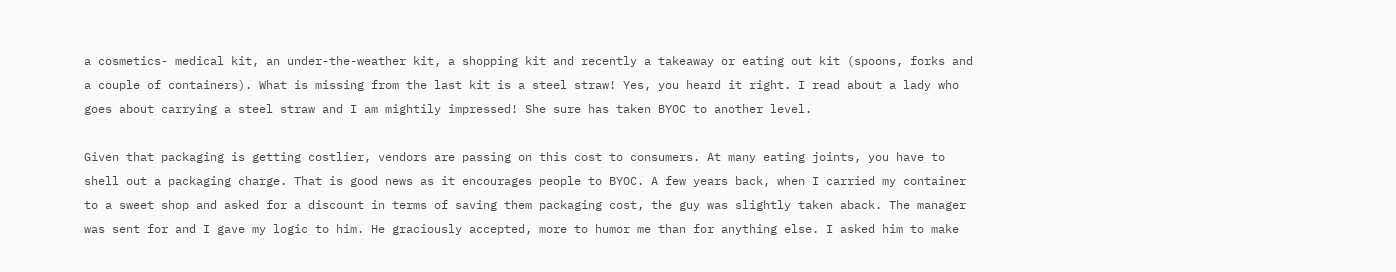a cosmetics- medical kit, an under-the-weather kit, a shopping kit and recently a takeaway or eating out kit (spoons, forks and a couple of containers). What is missing from the last kit is a steel straw! Yes, you heard it right. I read about a lady who goes about carrying a steel straw and I am mightily impressed! She sure has taken BYOC to another level.

Given that packaging is getting costlier, vendors are passing on this cost to consumers. At many eating joints, you have to shell out a packaging charge. That is good news as it encourages people to BYOC. A few years back, when I carried my container to a sweet shop and asked for a discount in terms of saving them packaging cost, the guy was slightly taken aback. The manager was sent for and I gave my logic to him. He graciously accepted, more to humor me than for anything else. I asked him to make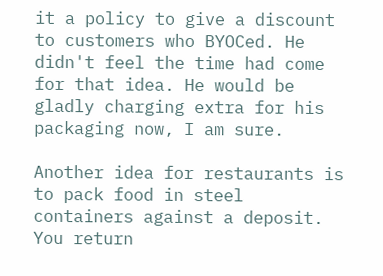it a policy to give a discount to customers who BYOCed. He didn't feel the time had come for that idea. He would be gladly charging extra for his packaging now, I am sure.

Another idea for restaurants is to pack food in steel containers against a deposit. You return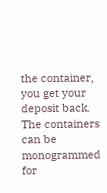the container, you get your deposit back. The containers can be monogrammed for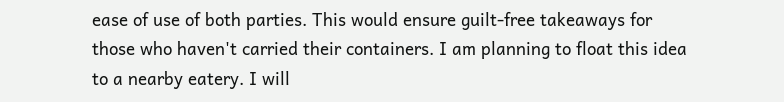ease of use of both parties. This would ensure guilt-free takeaways for those who haven't carried their containers. I am planning to float this idea to a nearby eatery. I will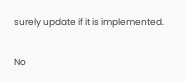surely update if it is implemented.

No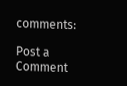comments:

Post a Comment